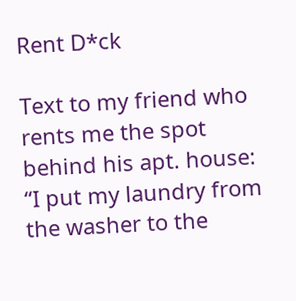Rent D*ck

Text to my friend who rents me the spot behind his apt. house:
“I put my laundry from the washer to the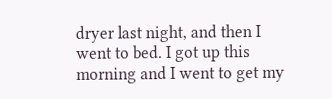dryer last night, and then I went to bed. I got up this morning and I went to get my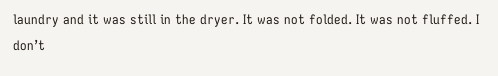laundry and it was still in the dryer. It was not folded. It was not fluffed. I don’t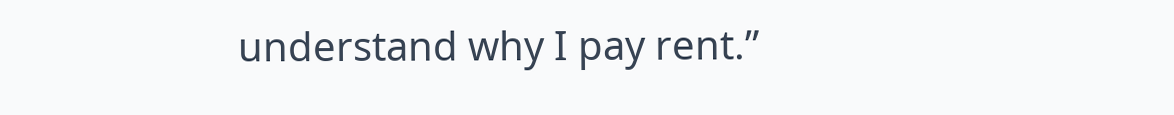understand why I pay rent.”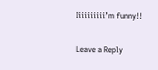Iiiiiiiiii’m funny!!

Leave a Reply